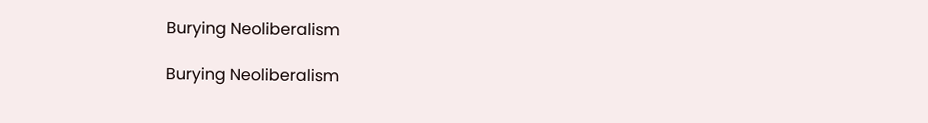Burying Neoliberalism

Burying Neoliberalism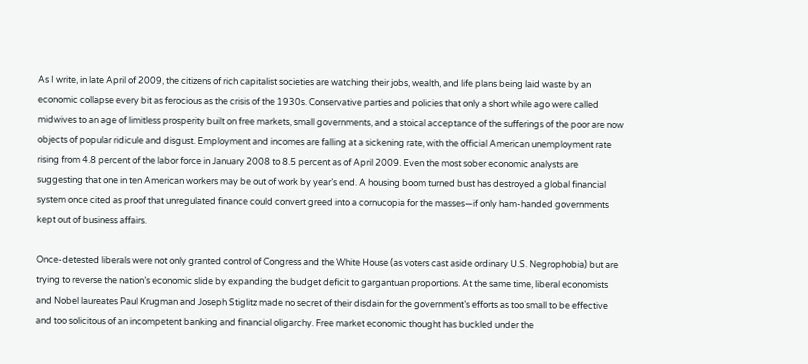As I write, in late April of 2009, the citizens of rich capitalist societies are watching their jobs, wealth, and life plans being laid waste by an economic collapse every bit as ferocious as the crisis of the 1930s. Conservative parties and policies that only a short while ago were called midwives to an age of limitless prosperity built on free markets, small governments, and a stoical acceptance of the sufferings of the poor are now objects of popular ridicule and disgust. Employment and incomes are falling at a sickening rate, with the official American unemployment rate rising from 4.8 percent of the labor force in January 2008 to 8.5 percent as of April 2009. Even the most sober economic analysts are suggesting that one in ten American workers may be out of work by year’s end. A housing boom turned bust has destroyed a global financial system once cited as proof that unregulated finance could convert greed into a cornucopia for the masses—if only ham-handed governments kept out of business affairs.

Once-detested liberals were not only granted control of Congress and the White House (as voters cast aside ordinary U.S. Negrophobia) but are trying to reverse the nation’s economic slide by expanding the budget deficit to gargantuan proportions. At the same time, liberal economists and Nobel laureates Paul Krugman and Joseph Stiglitz made no secret of their disdain for the government’s efforts as too small to be effective and too solicitous of an incompetent banking and financial oligarchy. Free market economic thought has buckled under the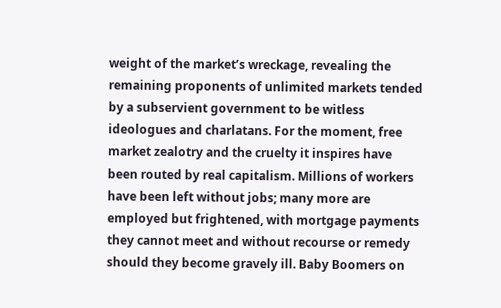weight of the market’s wreckage, revealing the remaining proponents of unlimited markets tended by a subservient government to be witless ideologues and charlatans. For the moment, free market zealotry and the cruelty it inspires have been routed by real capitalism. Millions of workers have been left without jobs; many more are employed but frightened, with mortgage payments they cannot meet and without recourse or remedy should they become gravely ill. Baby Boomers on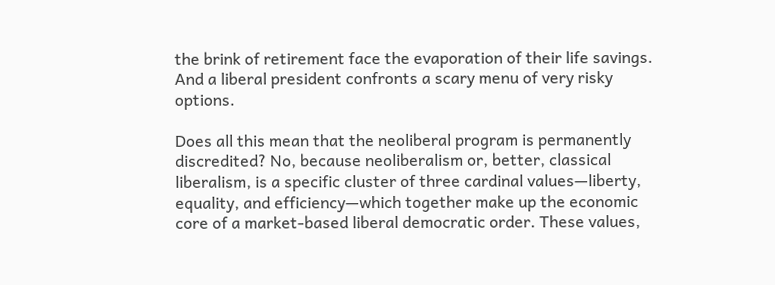the brink of retirement face the evaporation of their life savings. And a liberal president confronts a scary menu of very risky options.

Does all this mean that the neoliberal program is permanently discredited? No, because neoliberalism or, better, classical liberalism, is a specific cluster of three cardinal values—liberty, equality, and efficiency—which together make up the economic core of a market-based liberal democratic order. These values,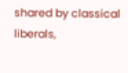shared by classical liberals,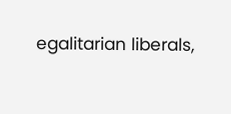egalitarian liberals,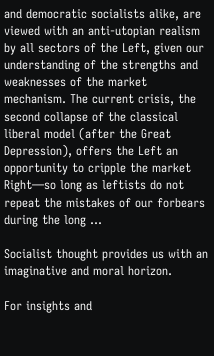and democratic socialists alike, are viewed with an anti-utopian realism by all sectors of the Left, given our understanding of the strengths and weaknesses of the market mechanism. The current crisis, the second collapse of the classical liberal model (after the Great Depression), offers the Left an opportunity to cripple the market Right—so long as leftists do not repeat the mistakes of our forbears during the long ...

Socialist thought provides us with an imaginative and moral horizon.

For insights and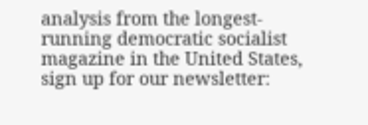analysis from the longest-running democratic socialist magazine in the United States, sign up for our newsletter: